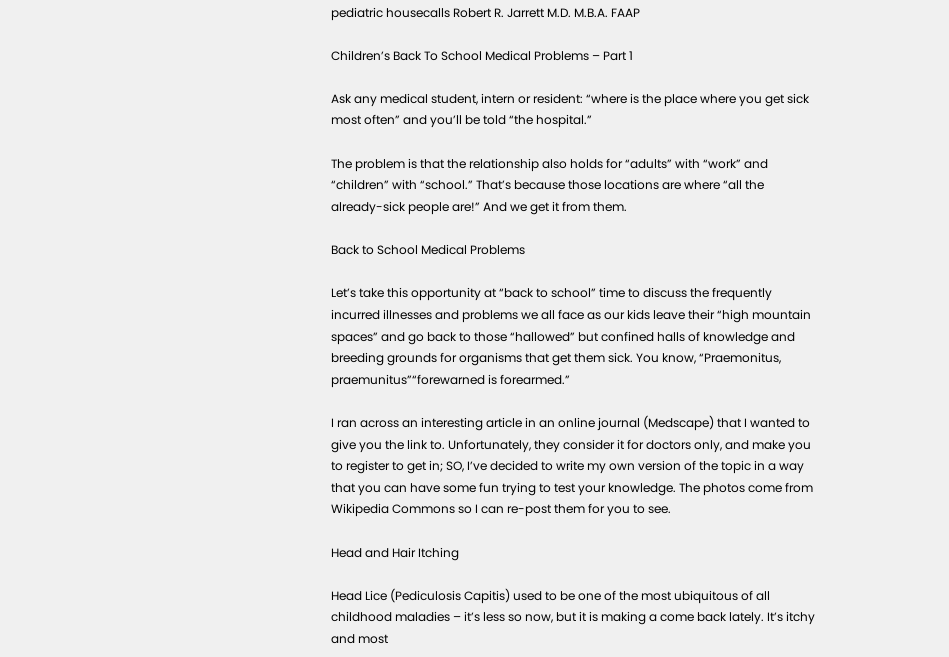pediatric housecalls Robert R. Jarrett M.D. M.B.A. FAAP

Children’s Back To School Medical Problems – Part 1

Ask any medical student, intern or resident: “where is the place where you get sick most often” and you’ll be told “the hospital.”

The problem is that the relationship also holds for “adults” with “work” and “children” with “school.” That’s because those locations are where “all the already-sick people are!” And we get it from them.

Back to School Medical Problems

Let’s take this opportunity at “back to school” time to discuss the frequently incurred illnesses and problems we all face as our kids leave their “high mountain spaces” and go back to those “hallowed” but confined halls of knowledge and breeding grounds for organisms that get them sick. You know, “Praemonitus, praemunitus”“forewarned is forearmed.”

I ran across an interesting article in an online journal (Medscape) that I wanted to give you the link to. Unfortunately, they consider it for doctors only, and make you to register to get in; SO, I’ve decided to write my own version of the topic in a way that you can have some fun trying to test your knowledge. The photos come from Wikipedia Commons so I can re-post them for you to see.

Head and Hair Itching

Head Lice (Pediculosis Capitis) used to be one of the most ubiquitous of all childhood maladies – it’s less so now, but it is making a come back lately. It’s itchy and most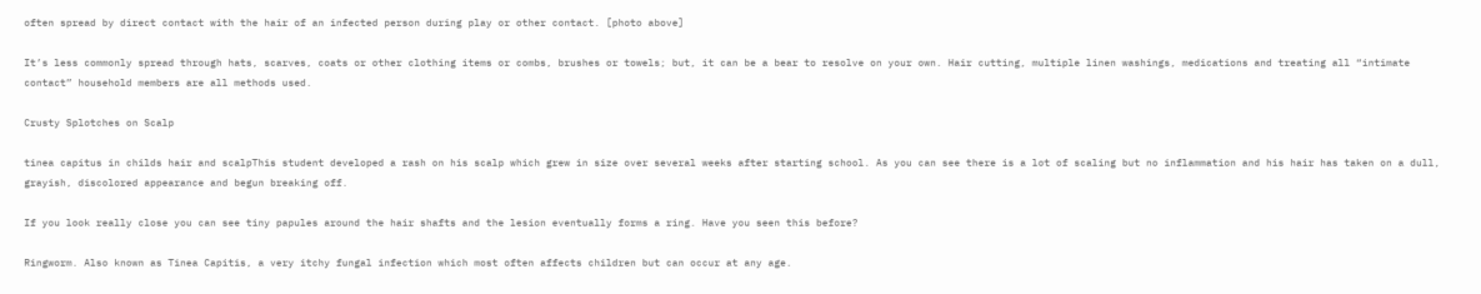often spread by direct contact with the hair of an infected person during play or other contact. [photo above]

It’s less commonly spread through hats, scarves, coats or other clothing items or combs, brushes or towels; but, it can be a bear to resolve on your own. Hair cutting, multiple linen washings, medications and treating all “intimate contact” household members are all methods used.

Crusty Splotches on Scalp

tinea capitus in childs hair and scalpThis student developed a rash on his scalp which grew in size over several weeks after starting school. As you can see there is a lot of scaling but no inflammation and his hair has taken on a dull, grayish, discolored appearance and begun breaking off.

If you look really close you can see tiny papules around the hair shafts and the lesion eventually forms a ring. Have you seen this before?

Ringworm. Also known as Tinea Capitis, a very itchy fungal infection which most often affects children but can occur at any age.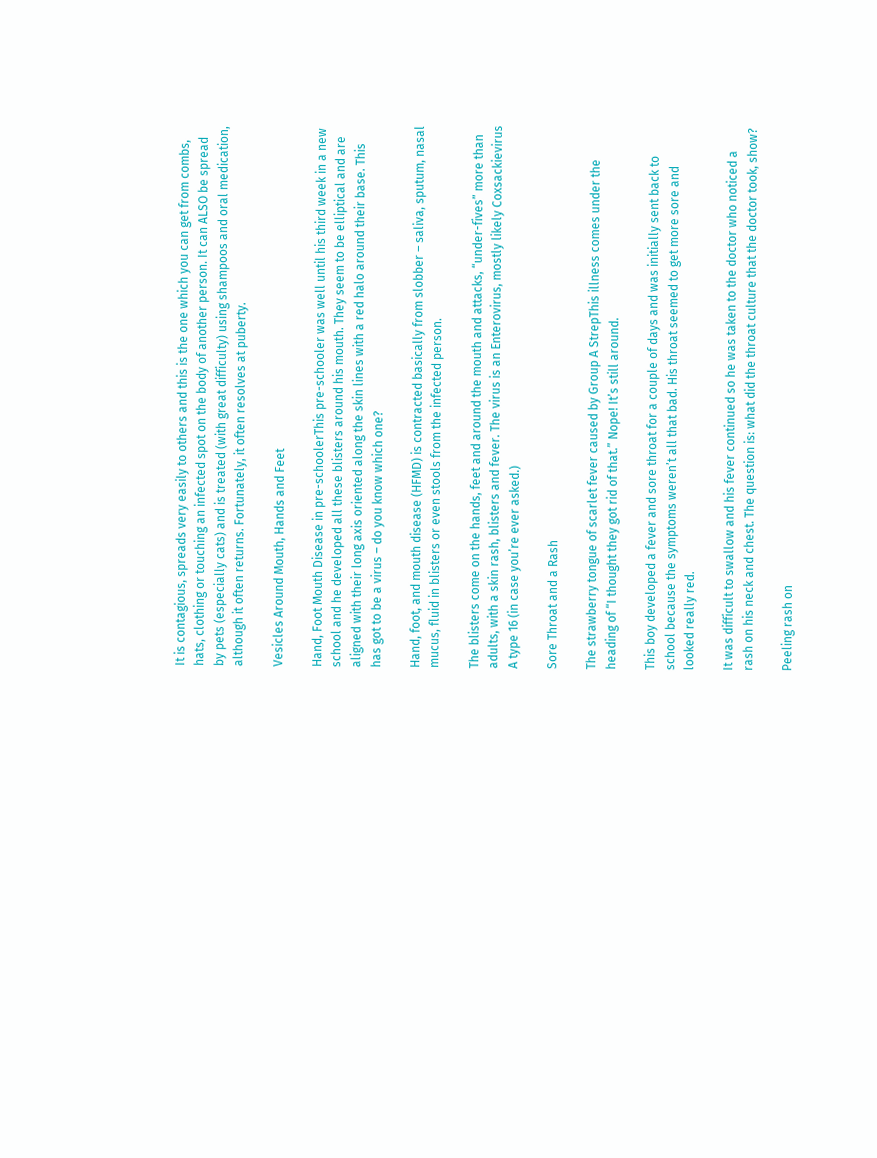It is contagious, spreads very easily to others and this is the one which you can get from combs, hats, clothing or touching an infected spot on the body of another person. It can ALSO be spread by pets (especially cats) and is treated (with great difficulty) using shampoos and oral medication, although it often returns. Fortunately, it often resolves at puberty.

Vesicles Around Mouth, Hands and Feet

Hand, Foot Mouth Disease in pre-schoolerThis pre-schooler was well until his third week in a new school and he developed all these blisters around his mouth. They seem to be elliptical and are aligned with their long axis oriented along the skin lines with a red halo around their base. This has got to be a virus – do you know which one?

Hand, foot, and mouth disease (HFMD) is contracted basically from slobber – saliva, sputum, nasal mucus, fluid in blisters or even stools from the infected person.

The blisters come on the hands, feet and around the mouth and attacks, “under-fives” more than adults, with a skin rash, blisters and fever. The virus is an Enterovirus, mostly likely Coxsackievirus A type 16 (in case you’re ever asked.)

Sore Throat and a Rash

The strawberry tongue of scarlet fever caused by Group A StrepThis illness comes under the heading of “I thought they got rid of that.” Nope! It’s still around.

This boy developed a fever and sore throat for a couple of days and was initially sent back to school because the symptoms weren’t all that bad. His throat seemed to get more sore and looked really red.

It was difficult to swallow and his fever continued so he was taken to the doctor who noticed a rash on his neck and chest. The question is: what did the throat culture that the doctor took, show?

Peeling rash on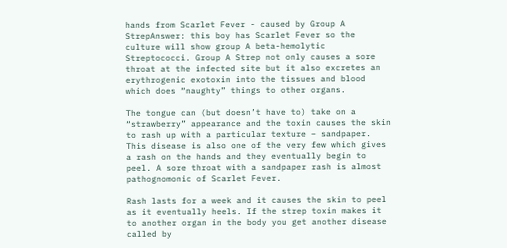hands from Scarlet Fever - caused by Group A StrepAnswer: this boy has Scarlet Fever so the culture will show group A beta-hemolytic Streptococci. Group A Strep not only causes a sore throat at the infected site but it also excretes an erythrogenic exotoxin into the tissues and blood which does “naughty” things to other organs.

The tongue can (but doesn’t have to) take on a “strawberry” appearance and the toxin causes the skin to rash up with a particular texture – sandpaper. This disease is also one of the very few which gives a rash on the hands and they eventually begin to peel. A sore throat with a sandpaper rash is almost pathognomonic of Scarlet Fever.

Rash lasts for a week and it causes the skin to peel as it eventually heels. If the strep toxin makes it to another organ in the body you get another disease called by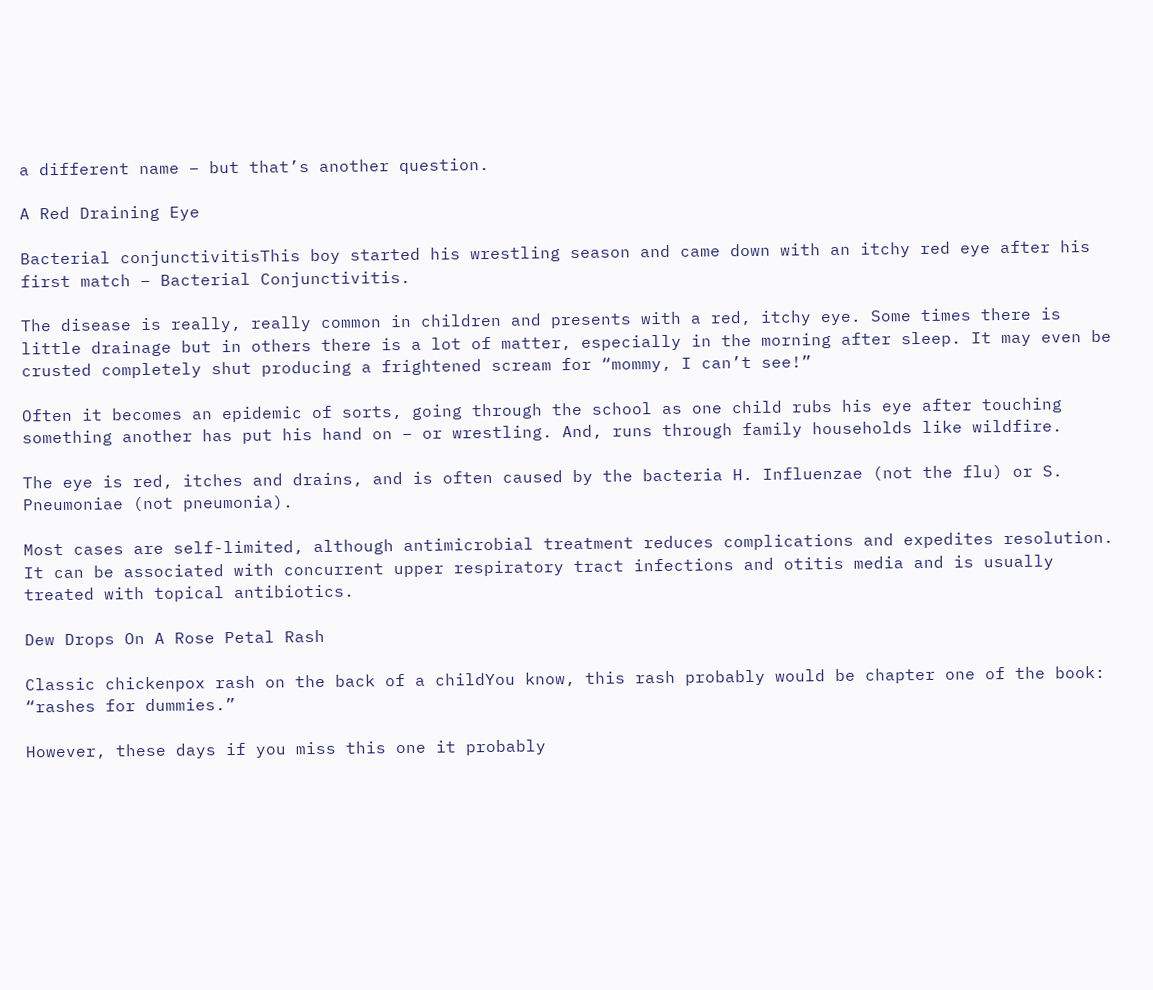a different name – but that’s another question.

A Red Draining Eye

Bacterial conjunctivitisThis boy started his wrestling season and came down with an itchy red eye after his first match – Bacterial Conjunctivitis.

The disease is really, really common in children and presents with a red, itchy eye. Some times there is little drainage but in others there is a lot of matter, especially in the morning after sleep. It may even be crusted completely shut producing a frightened scream for “mommy, I can’t see!”

Often it becomes an epidemic of sorts, going through the school as one child rubs his eye after touching something another has put his hand on – or wrestling. And, runs through family households like wildfire.

The eye is red, itches and drains, and is often caused by the bacteria H. Influenzae (not the flu) or S. Pneumoniae (not pneumonia).

Most cases are self-limited, although antimicrobial treatment reduces complications and expedites resolution. It can be associated with concurrent upper respiratory tract infections and otitis media and is usually treated with topical antibiotics.

Dew Drops On A Rose Petal Rash

Classic chickenpox rash on the back of a childYou know, this rash probably would be chapter one of the book: “rashes for dummies.”

However, these days if you miss this one it probably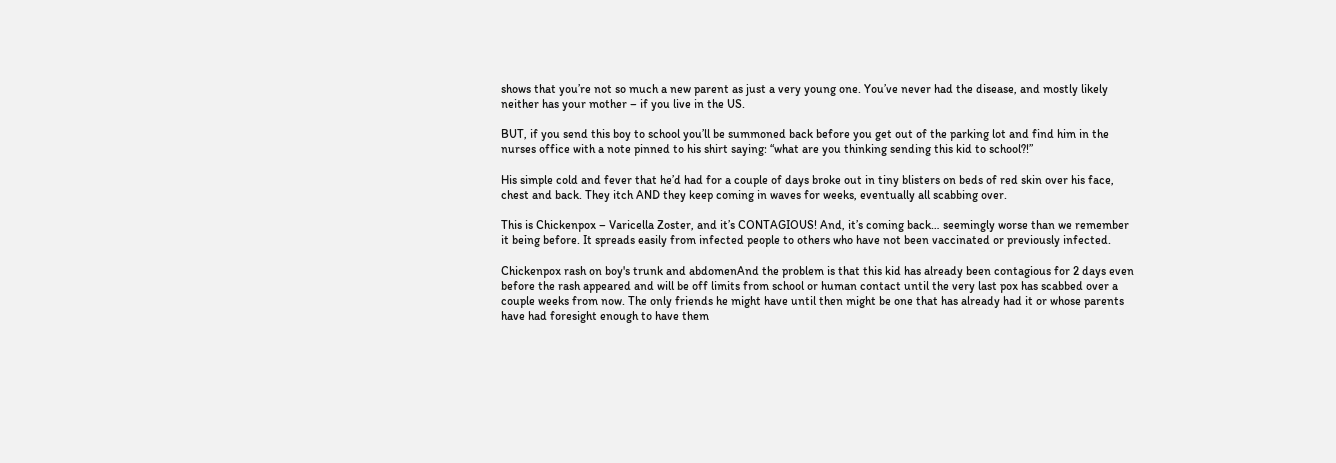shows that you’re not so much a new parent as just a very young one. You’ve never had the disease, and mostly likely neither has your mother – if you live in the US.

BUT, if you send this boy to school you’ll be summoned back before you get out of the parking lot and find him in the nurses office with a note pinned to his shirt saying: “what are you thinking sending this kid to school?!”

His simple cold and fever that he’d had for a couple of days broke out in tiny blisters on beds of red skin over his face, chest and back. They itch AND they keep coming in waves for weeks, eventually all scabbing over.

This is Chickenpox – Varicella Zoster, and it’s CONTAGIOUS! And, it’s coming back… seemingly worse than we remember it being before. It spreads easily from infected people to others who have not been vaccinated or previously infected.

Chickenpox rash on boy's trunk and abdomenAnd the problem is that this kid has already been contagious for 2 days even before the rash appeared and will be off limits from school or human contact until the very last pox has scabbed over a couple weeks from now. The only friends he might have until then might be one that has already had it or whose parents have had foresight enough to have them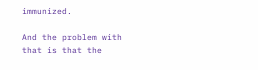immunized.

And the problem with that is that the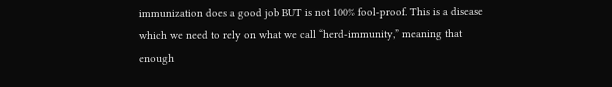immunization does a good job BUT is not 100% fool-proof. This is a disease which we need to rely on what we call “herd-immunity,” meaning that enough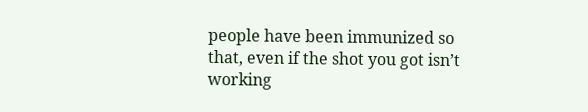people have been immunized so that, even if the shot you got isn’t working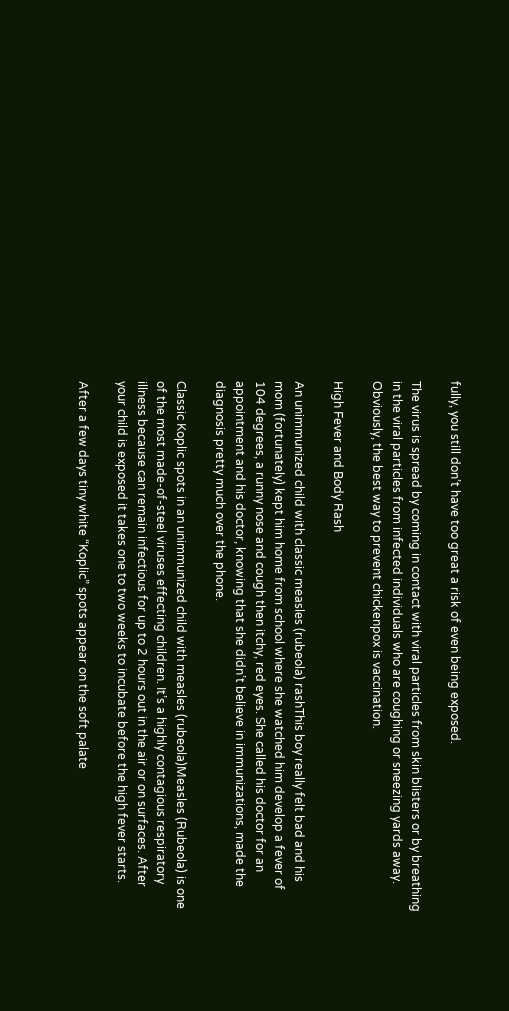fully, you still don’t have too great a risk of even being exposed.

The virus is spread by coming in contact with viral particles from skin blisters or by breathing in the viral particles from infected individuals who are coughing or sneezing yards away. Obviously, the best way to prevent chickenpox is vaccination.

High Fever and Body Rash

An unimmunized child with classic measles (rubeola) rashThis boy really felt bad and his mom (fortunately) kept him home from school where she watched him develop a fever of 104 degrees, a runny nose and cough then itchy, red eyes. She called his doctor for an appointment and his doctor, knowing that she didn’t believe in immunizations, made the diagnosis pretty much over the phone.

Classic Koplic spots in an unimmunized child with measles (rubeola)Measles (Rubeola) is one of the most made-of-steel viruses effecting children. It’s a highly contagious respiratory illness because can remain infectious for up to 2 hours out in the air or on surfaces. After your child is exposed it takes one to two weeks to incubate before the high fever starts.

After a few days tiny white “Koplic” spots appear on the soft palate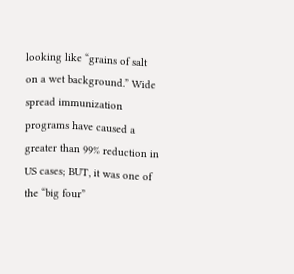looking like “grains of salt on a wet background.” Wide spread immunization programs have caused a greater than 99% reduction in US cases; BUT, it was one of the “big four”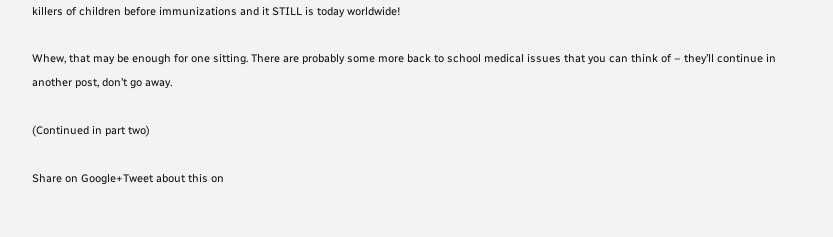killers of children before immunizations and it STILL is today worldwide!

Whew, that may be enough for one sitting. There are probably some more back to school medical issues that you can think of – they’ll continue in another post, don’t go away.

(Continued in part two)

Share on Google+Tweet about this on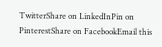TwitterShare on LinkedInPin on PinterestShare on FacebookEmail this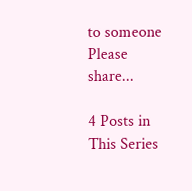to someone
Please share...

4 Posts in This Series